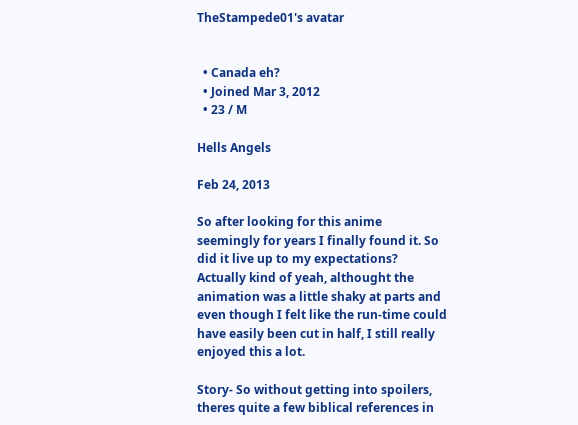TheStampede01's avatar


  • Canada eh?
  • Joined Mar 3, 2012
  • 23 / M

Hells Angels

Feb 24, 2013

So after looking for this anime seemingly for years I finally found it. So did it live up to my expectations? Actually kind of yeah, althought the animation was a little shaky at parts and even though I felt like the run-time could have easily been cut in half, I still really enjoyed this a lot.

Story- So without getting into spoilers, theres quite a few biblical references in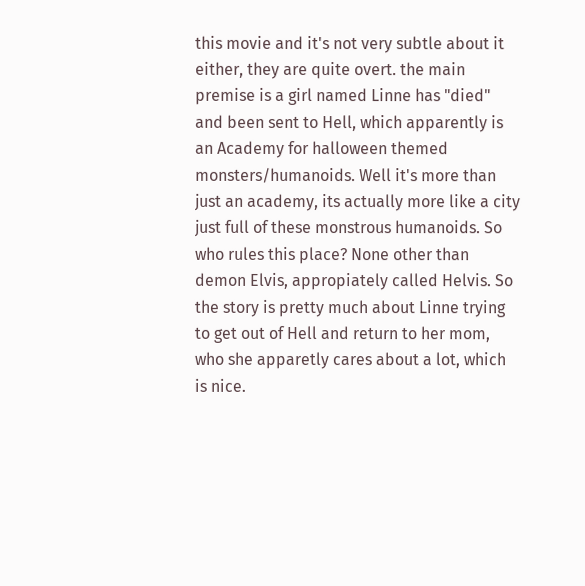this movie and it's not very subtle about it either, they are quite overt. the main premise is a girl named Linne has "died" and been sent to Hell, which apparently is an Academy for halloween themed monsters/humanoids. Well it's more than just an academy, its actually more like a city just full of these monstrous humanoids. So who rules this place? None other than demon Elvis, appropiately called Helvis. So the story is pretty much about Linne trying to get out of Hell and return to her mom, who she apparetly cares about a lot, which is nice.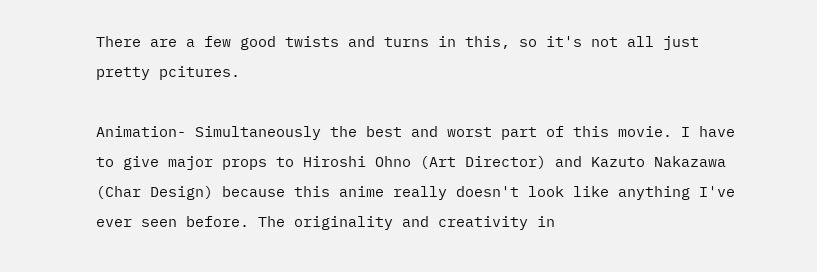There are a few good twists and turns in this, so it's not all just pretty pcitures.

Animation- Simultaneously the best and worst part of this movie. I have to give major props to Hiroshi Ohno (Art Director) and Kazuto Nakazawa (Char Design) because this anime really doesn't look like anything I've ever seen before. The originality and creativity in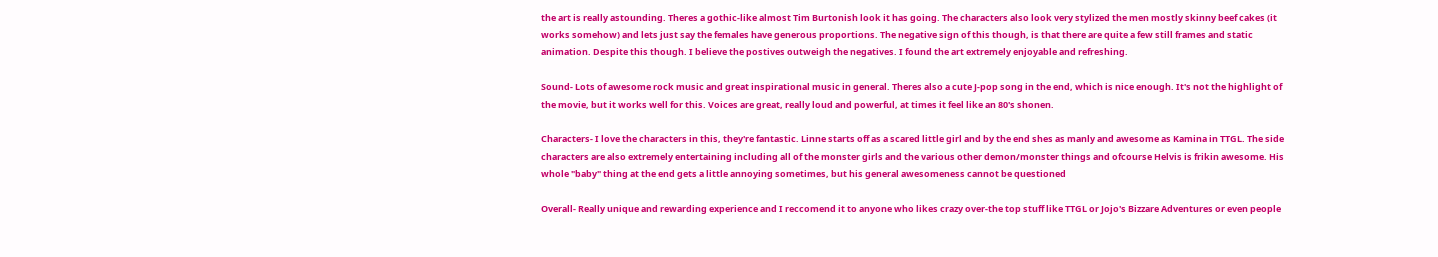the art is really astounding. Theres a gothic-like almost Tim Burtonish look it has going. The characters also look very stylized the men mostly skinny beef cakes (it works somehow) and lets just say the females have generous proportions. The negative sign of this though, is that there are quite a few still frames and static animation. Despite this though. I believe the postives outweigh the negatives. I found the art extremely enjoyable and refreshing.

Sound- Lots of awesome rock music and great inspirational music in general. Theres also a cute J-pop song in the end, which is nice enough. It's not the highlight of the movie, but it works well for this. Voices are great, really loud and powerful, at times it feel like an 80's shonen.

Characters- I love the characters in this, they're fantastic. Linne starts off as a scared little girl and by the end shes as manly and awesome as Kamina in TTGL. The side characters are also extremely entertaining including all of the monster girls and the various other demon/monster things and ofcourse Helvis is frikin awesome. His whole "baby" thing at the end gets a little annoying sometimes, but his general awesomeness cannot be questioned

Overall- Really unique and rewarding experience and I reccomend it to anyone who likes crazy over-the top stuff like TTGL or Jojo's Bizzare Adventures or even people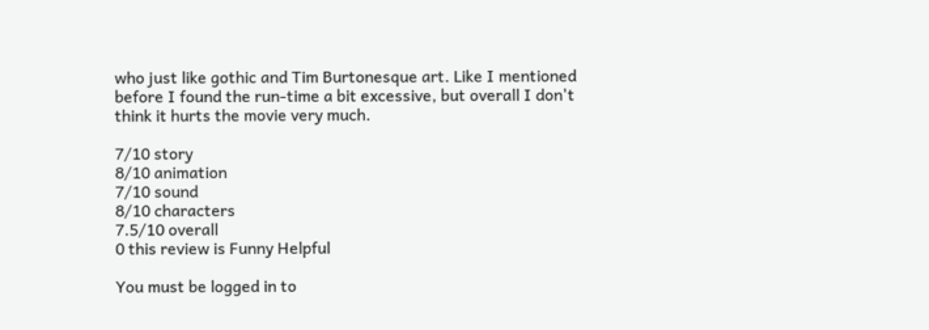who just like gothic and Tim Burtonesque art. Like I mentioned before I found the run-time a bit excessive, but overall I don't think it hurts the movie very much.

7/10 story
8/10 animation
7/10 sound
8/10 characters
7.5/10 overall
0 this review is Funny Helpful

You must be logged in to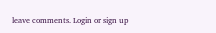leave comments. Login or sign up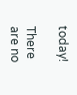today!

There are no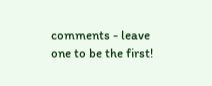comments - leave one to be the first!